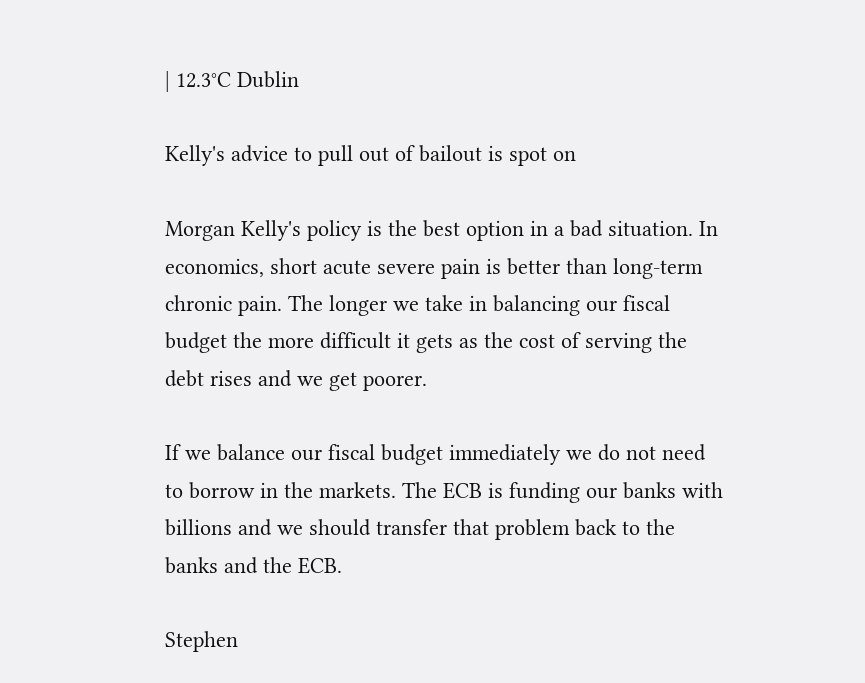| 12.3°C Dublin

Kelly's advice to pull out of bailout is spot on

Morgan Kelly's policy is the best option in a bad situation. In economics, short acute severe pain is better than long-term chronic pain. The longer we take in balancing our fiscal budget the more difficult it gets as the cost of serving the debt rises and we get poorer.

If we balance our fiscal budget immediately we do not need to borrow in the markets. The ECB is funding our banks with billions and we should transfer that problem back to the banks and the ECB.

Stephen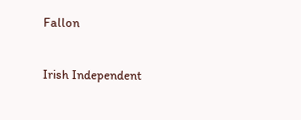Fallon

Irish Independent